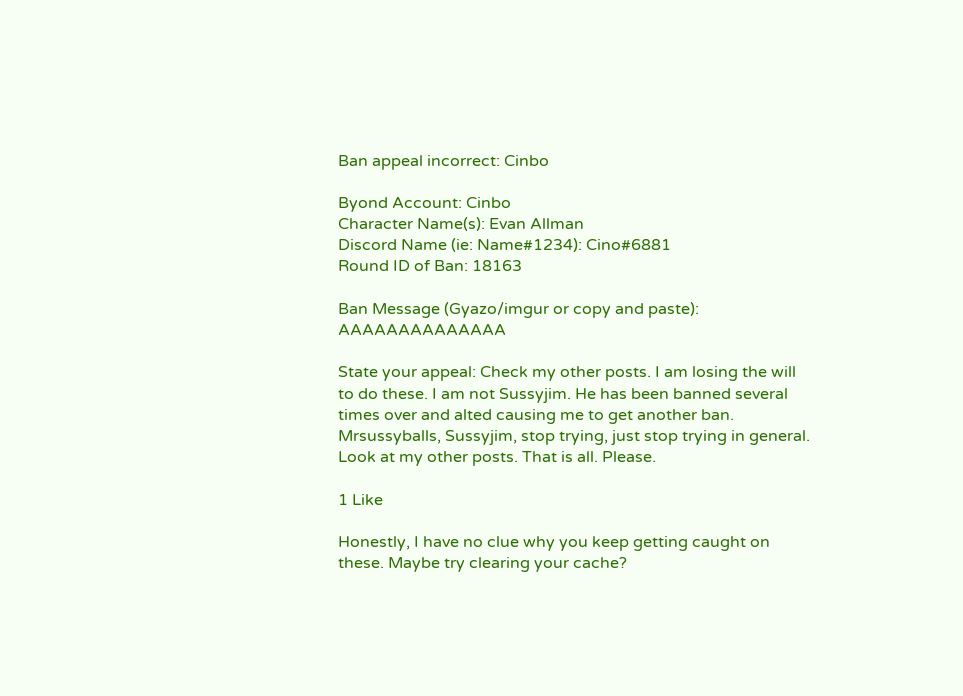Ban appeal incorrect: Cinbo

Byond Account: Cinbo
Character Name(s): Evan Allman
Discord Name (ie: Name#1234): Cino#6881
Round ID of Ban: 18163

Ban Message (Gyazo/imgur or copy and paste): AAAAAAAAAAAAAA

State your appeal: Check my other posts. I am losing the will to do these. I am not Sussyjim. He has been banned several times over and alted causing me to get another ban. Mrsussyballs, Sussyjim, stop trying, just stop trying in general. Look at my other posts. That is all. Please.

1 Like

Honestly, I have no clue why you keep getting caught on these. Maybe try clearing your cache?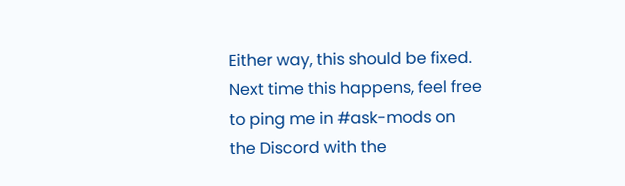Either way, this should be fixed. Next time this happens, feel free to ping me in #ask-mods on the Discord with the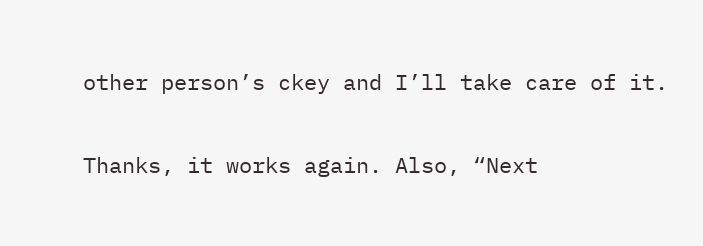other person’s ckey and I’ll take care of it.

Thanks, it works again. Also, “Next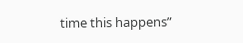time this happens”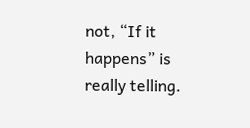not, “If it happens” is really telling.